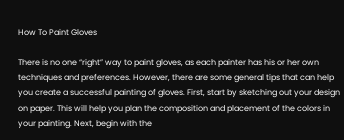How To Paint Gloves

There is no one “right” way to paint gloves, as each painter has his or her own techniques and preferences. However, there are some general tips that can help you create a successful painting of gloves. First, start by sketching out your design on paper. This will help you plan the composition and placement of the colors in your painting. Next, begin with the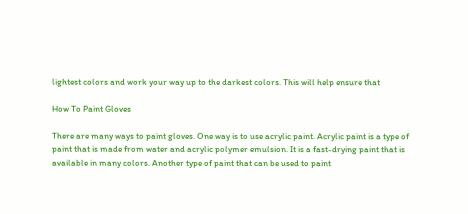lightest colors and work your way up to the darkest colors. This will help ensure that

How To Paint Gloves

There are many ways to paint gloves. One way is to use acrylic paint. Acrylic paint is a type of paint that is made from water and acrylic polymer emulsion. It is a fast-drying paint that is available in many colors. Another type of paint that can be used to paint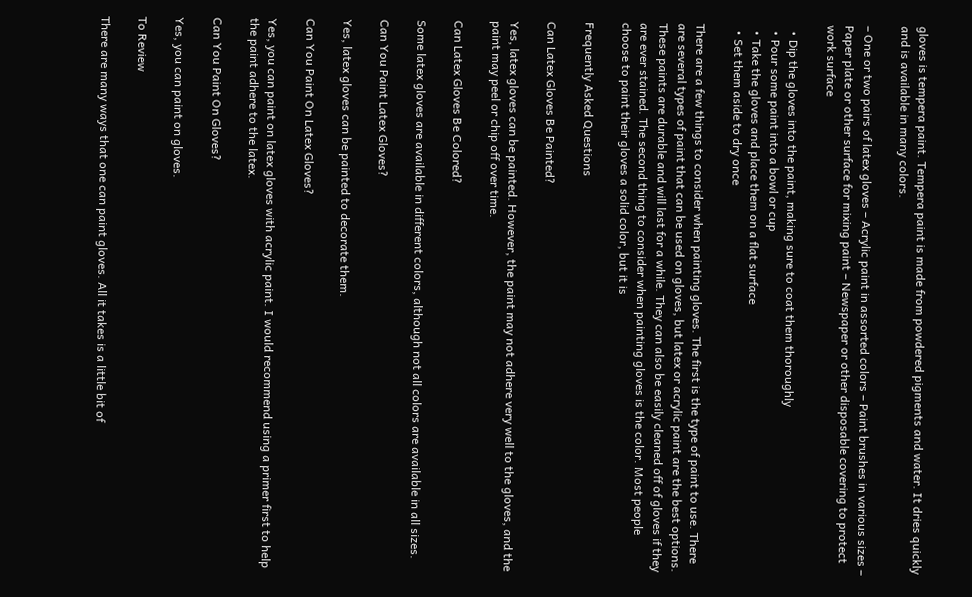gloves is tempera paint. Tempera paint is made from powdered pigments and water. It dries quickly and is available in many colors.

– One or two pairs of latex gloves – Acrylic paint in assorted colors – Paint brushes in various sizes – Paper plate or other surface for mixing paint – Newspaper or other disposable covering to protect work surface

  • Dip the gloves into the paint, making sure to coat them thoroughly
  • Pour some paint into a bowl or cup
  • Take the gloves and place them on a flat surface
  • Set them aside to dry once

There are a few things to consider when painting gloves. The first is the type of paint to use. There are several types of paint that can be used on gloves, but latex or acrylic paint are the best options. These paints are durable and will last for a while. They can also be easily cleaned off of gloves if they are ever stained. The second thing to consider when painting gloves is the color. Most people choose to paint their gloves a solid color, but it is

Frequently Asked Questions

Can Latex Gloves Be Painted?

Yes, latex gloves can be painted. However, the paint may not adhere very well to the gloves, and the paint may peel or chip off over time.

Can Latex Gloves Be Colored?

Some latex gloves are available in different colors, although not all colors are available in all sizes.

Can You Paint Latex Gloves?

Yes, latex gloves can be painted to decorate them.

Can You Paint On Latex Gloves?

Yes, you can paint on latex gloves with acrylic paint. I would recommend using a primer first to help the paint adhere to the latex.

Can You Paint On Gloves?

Yes, you can paint on gloves.

To Review

There are many ways that one can paint gloves. All it takes is a little bit of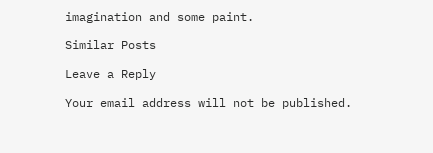imagination and some paint.

Similar Posts

Leave a Reply

Your email address will not be published.